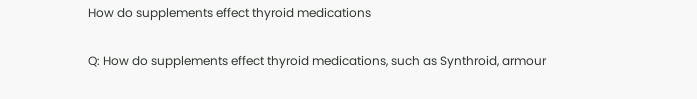How do supplements effect thyroid medications

Q: How do supplements effect thyroid medications, such as Synthroid, armour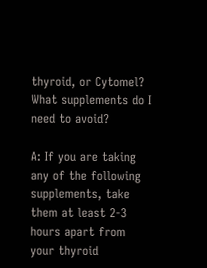thyroid, or Cytomel? What supplements do I need to avoid?

A: If you are taking any of the following supplements, take them at least 2-3 hours apart from your thyroid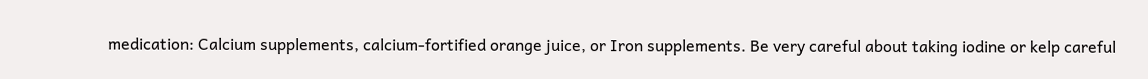medication: Calcium supplements, calcium-fortified orange juice, or Iron supplements. Be very careful about taking iodine or kelp careful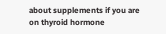about supplements if you are on thyroid hormone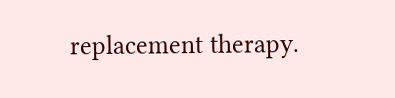replacement therapy.